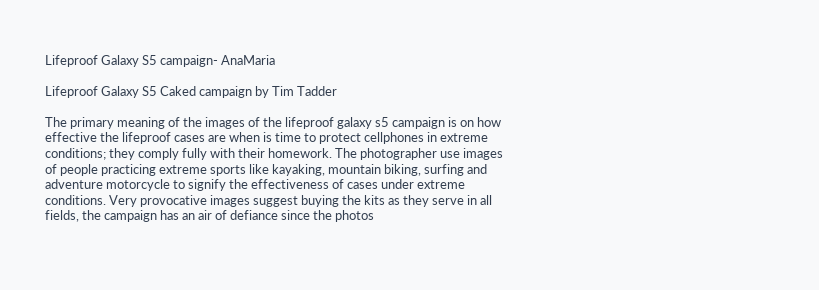Lifeproof Galaxy S5 campaign- AnaMaria

Lifeproof Galaxy S5 Caked campaign by Tim Tadder

The primary meaning of the images of the lifeproof galaxy s5 campaign is on how effective the lifeproof cases are when is time to protect cellphones in extreme conditions; they comply fully with their homework. The photographer use images of people practicing extreme sports like kayaking, mountain biking, surfing and adventure motorcycle to signify the effectiveness of cases under extreme conditions. Very provocative images suggest buying the kits as they serve in all fields, the campaign has an air of defiance since the photos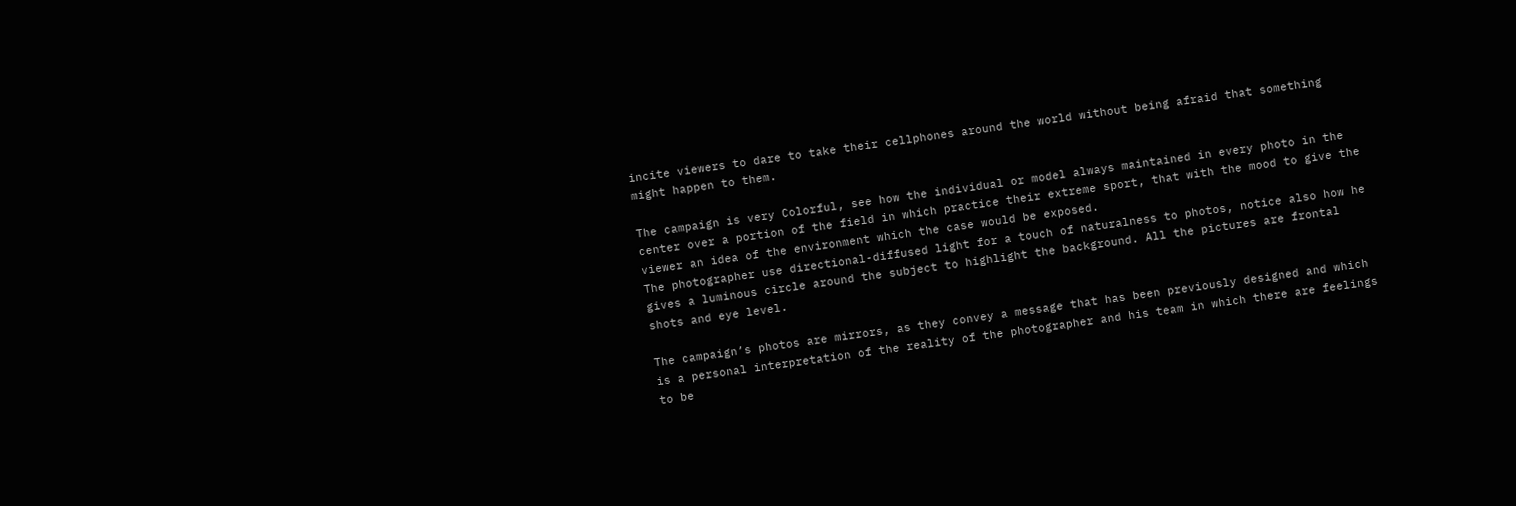incite viewers to dare to take their cellphones around the world without being afraid that something might happen to them.

The campaign is very Colorful, see how the individual or model always maintained in every photo in the center over a portion of the field in which practice their extreme sport, that with the mood to give the viewer an idea of the environment which the case would be exposed.
The photographer use directional-diffused light for a touch of naturalness to photos, notice also how he gives a luminous circle around the subject to highlight the background. All the pictures are frontal shots and eye level.

The campaign’s photos are mirrors, as they convey a message that has been previously designed and which is a personal interpretation of the reality of the photographer and his team in which there are feelings to be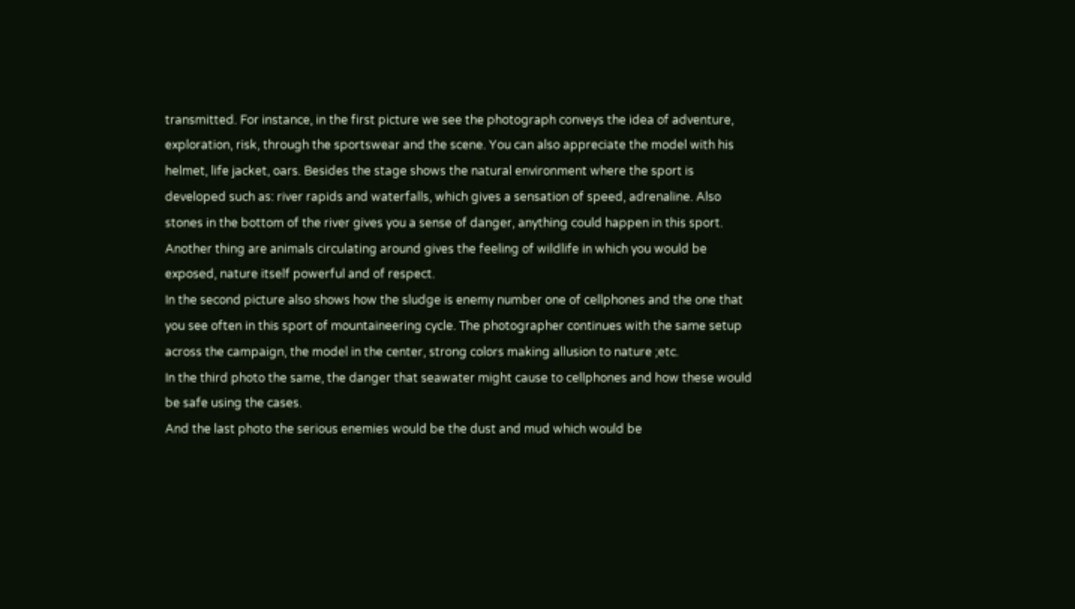transmitted. For instance, in the first picture we see the photograph conveys the idea of adventure, exploration, risk, through the sportswear and the scene. You can also appreciate the model with his helmet, life jacket, oars. Besides the stage shows the natural environment where the sport is developed such as: river rapids and waterfalls, which gives a sensation of speed, adrenaline. Also stones in the bottom of the river gives you a sense of danger, anything could happen in this sport. Another thing are animals circulating around gives the feeling of wildlife in which you would be exposed, nature itself powerful and of respect.
In the second picture also shows how the sludge is enemy number one of cellphones and the one that you see often in this sport of mountaineering cycle. The photographer continues with the same setup across the campaign, the model in the center, strong colors making allusion to nature ;etc.
In the third photo the same, the danger that seawater might cause to cellphones and how these would be safe using the cases.
And the last photo the serious enemies would be the dust and mud which would be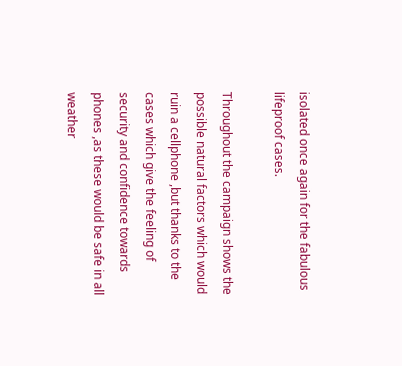isolated once again for the fabulous lifeproof cases.

Throughout the campaign shows the possible natural factors which would ruin a cellphone ,but thanks to the cases which give the feeling of security and confidence towards phones ,as these would be safe in all weather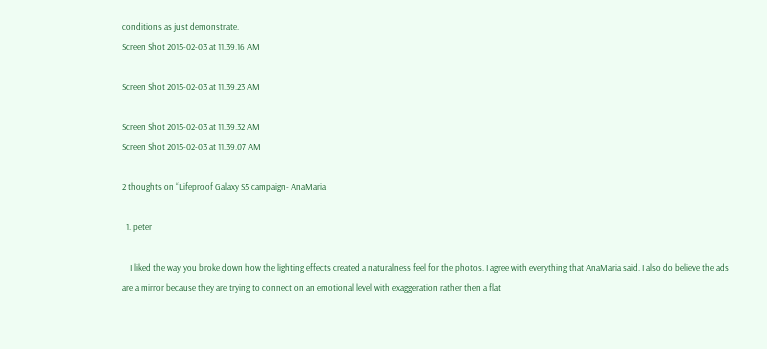conditions as just demonstrate.
Screen Shot 2015-02-03 at 11.39.16 AM

Screen Shot 2015-02-03 at 11.39.23 AM

Screen Shot 2015-02-03 at 11.39.32 AM
Screen Shot 2015-02-03 at 11.39.07 AM

2 thoughts on “Lifeproof Galaxy S5 campaign- AnaMaria

  1. peter

    I liked the way you broke down how the lighting effects created a naturalness feel for the photos. I agree with everything that AnaMaria said. I also do believe the ads are a mirror because they are trying to connect on an emotional level with exaggeration rather then a flat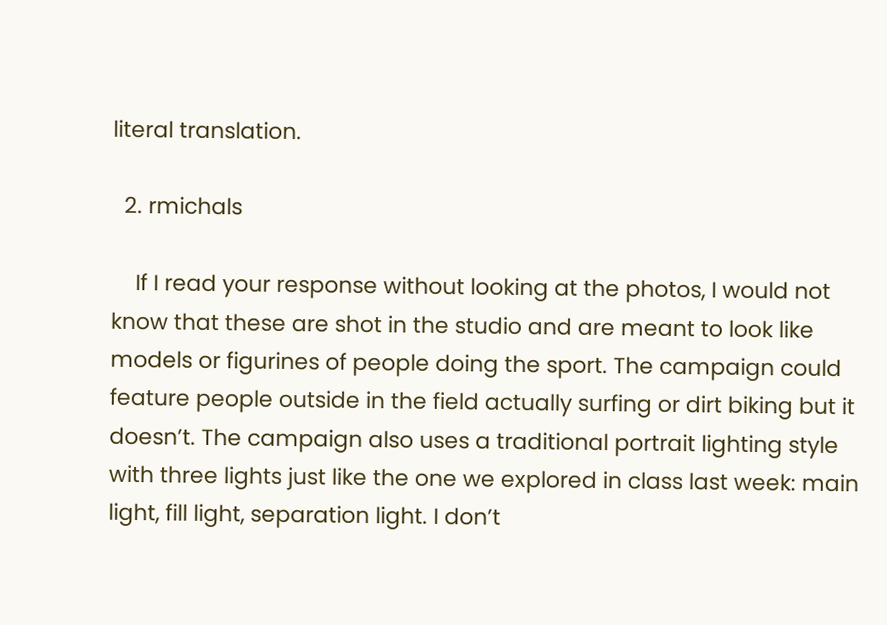literal translation.

  2. rmichals

    If I read your response without looking at the photos, I would not know that these are shot in the studio and are meant to look like models or figurines of people doing the sport. The campaign could feature people outside in the field actually surfing or dirt biking but it doesn’t. The campaign also uses a traditional portrait lighting style with three lights just like the one we explored in class last week: main light, fill light, separation light. I don’t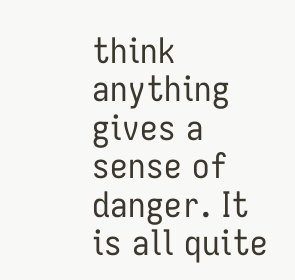think anything gives a sense of danger. It is all quite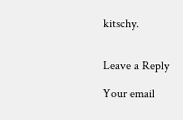kitschy.


Leave a Reply

Your email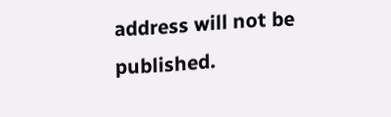address will not be published.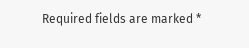Required fields are marked *